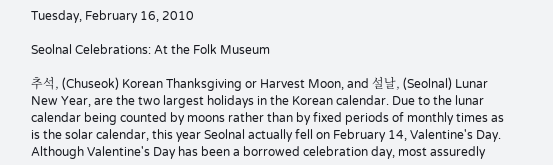Tuesday, February 16, 2010

Seolnal Celebrations: At the Folk Museum

추석, (Chuseok) Korean Thanksgiving or Harvest Moon, and 설날, (Seolnal) Lunar New Year, are the two largest holidays in the Korean calendar. Due to the lunar calendar being counted by moons rather than by fixed periods of monthly times as is the solar calendar, this year Seolnal actually fell on February 14, Valentine's Day. Although Valentine's Day has been a borrowed celebration day, most assuredly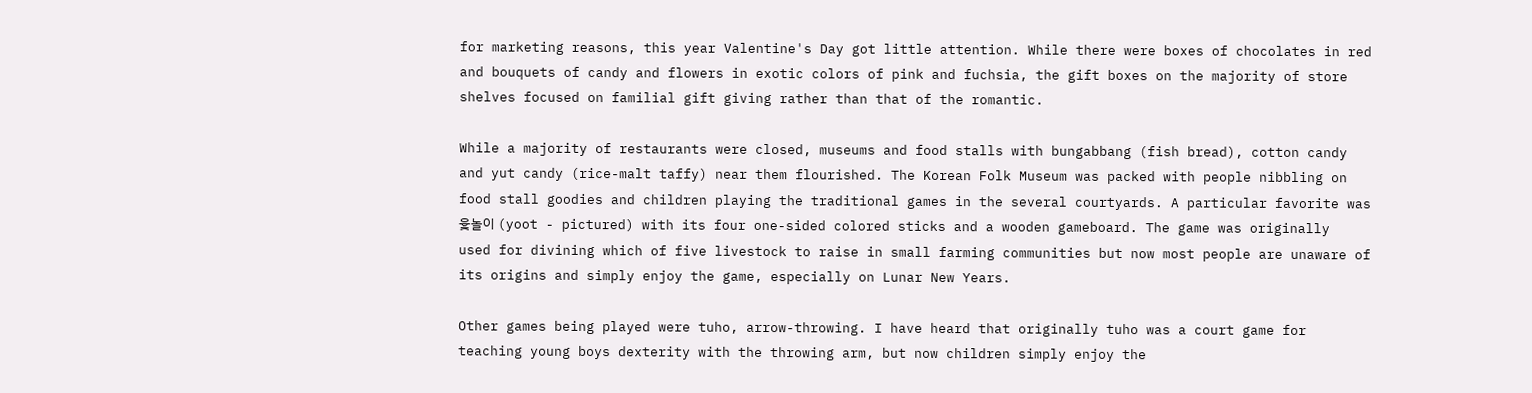for marketing reasons, this year Valentine's Day got little attention. While there were boxes of chocolates in red and bouquets of candy and flowers in exotic colors of pink and fuchsia, the gift boxes on the majority of store shelves focused on familial gift giving rather than that of the romantic.

While a majority of restaurants were closed, museums and food stalls with bungabbang (fish bread), cotton candy and yut candy (rice-malt taffy) near them flourished. The Korean Folk Museum was packed with people nibbling on food stall goodies and children playing the traditional games in the several courtyards. A particular favorite was 윷놀이 (yoot - pictured) with its four one-sided colored sticks and a wooden gameboard. The game was originally used for divining which of five livestock to raise in small farming communities but now most people are unaware of its origins and simply enjoy the game, especially on Lunar New Years.

Other games being played were tuho, arrow-throwing. I have heard that originally tuho was a court game for teaching young boys dexterity with the throwing arm, but now children simply enjoy the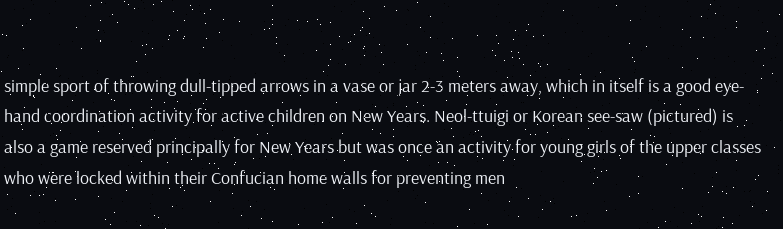simple sport of throwing dull-tipped arrows in a vase or jar 2-3 meters away, which in itself is a good eye-hand coordination activity for active children on New Years. Neol-ttuigi or Korean see-saw (pictured) is also a game reserved principally for New Years but was once an activity for young girls of the upper classes who were locked within their Confucian home walls for preventing men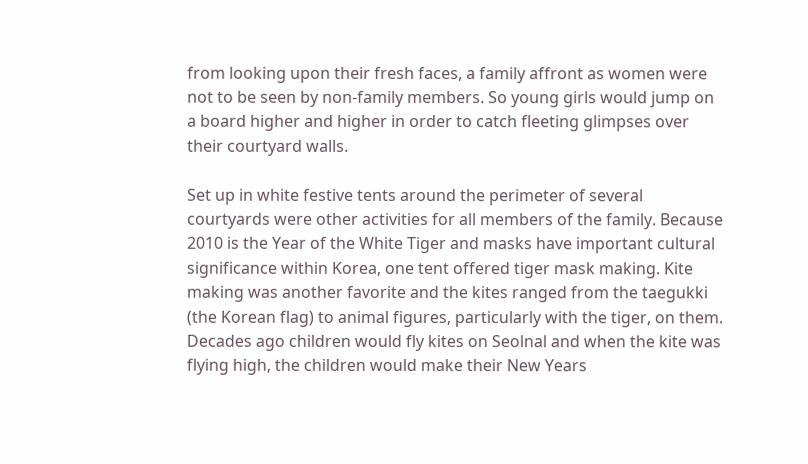from looking upon their fresh faces, a family affront as women were not to be seen by non-family members. So young girls would jump on a board higher and higher in order to catch fleeting glimpses over their courtyard walls.

Set up in white festive tents around the perimeter of several courtyards were other activities for all members of the family. Because 2010 is the Year of the White Tiger and masks have important cultural significance within Korea, one tent offered tiger mask making. Kite making was another favorite and the kites ranged from the taegukki (the Korean flag) to animal figures, particularly with the tiger, on them. Decades ago children would fly kites on Seolnal and when the kite was flying high, the children would make their New Years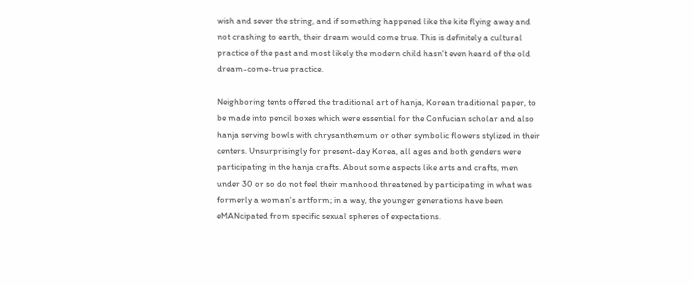wish and sever the string, and if something happened like the kite flying away and not crashing to earth, their dream would come true. This is definitely a cultural practice of the past and most likely the modern child hasn't even heard of the old dream-come-true practice.

Neighboring tents offered the traditional art of hanja, Korean traditional paper, to be made into pencil boxes which were essential for the Confucian scholar and also hanja serving bowls with chrysanthemum or other symbolic flowers stylized in their centers. Unsurprisingly for present-day Korea, all ages and both genders were participating in the hanja crafts. About some aspects like arts and crafts, men under 30 or so do not feel their manhood threatened by participating in what was formerly a woman's artform; in a way, the younger generations have been eMANcipated from specific sexual spheres of expectations.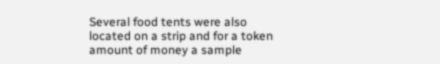Several food tents were also located on a strip and for a token amount of money a sample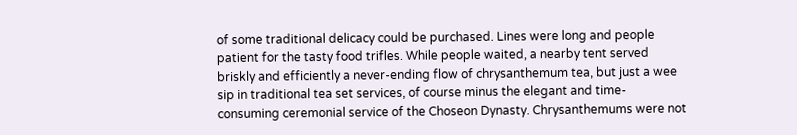of some traditional delicacy could be purchased. Lines were long and people patient for the tasty food trifles. While people waited, a nearby tent served briskly and efficiently a never-ending flow of chrysanthemum tea, but just a wee sip in traditional tea set services, of course minus the elegant and time-consuming ceremonial service of the Choseon Dynasty. Chrysanthemums were not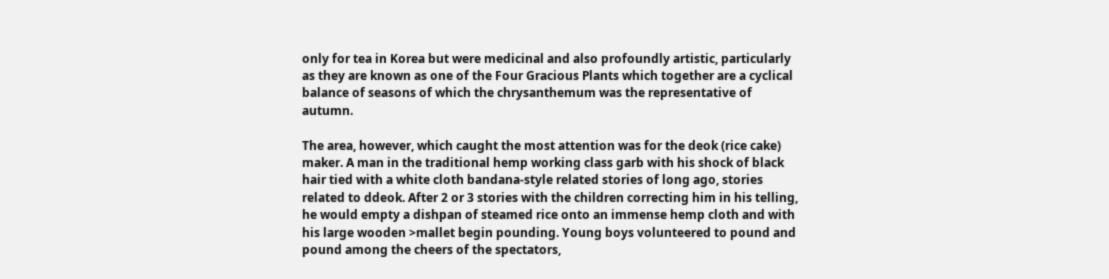only for tea in Korea but were medicinal and also profoundly artistic, particularly as they are known as one of the Four Gracious Plants which together are a cyclical balance of seasons of which the chrysanthemum was the representative of autumn.

The area, however, which caught the most attention was for the deok (rice cake) maker. A man in the traditional hemp working class garb with his shock of black hair tied with a white cloth bandana-style related stories of long ago, stories related to ddeok. After 2 or 3 stories with the children correcting him in his telling, he would empty a dishpan of steamed rice onto an immense hemp cloth and with his large wooden >mallet begin pounding. Young boys volunteered to pound and pound among the cheers of the spectators,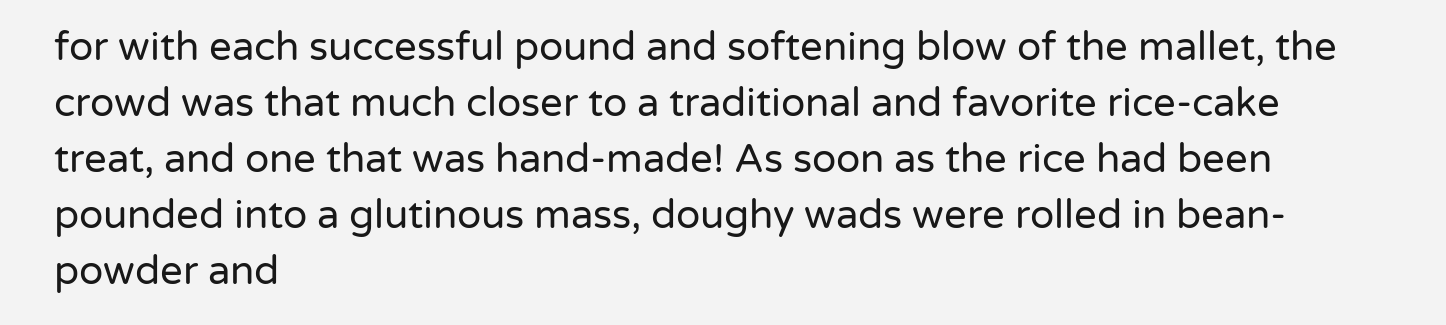for with each successful pound and softening blow of the mallet, the crowd was that much closer to a traditional and favorite rice-cake treat, and one that was hand-made! As soon as the rice had been pounded into a glutinous mass, doughy wads were rolled in bean-powder and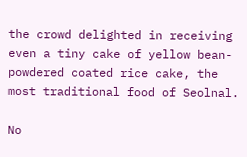the crowd delighted in receiving even a tiny cake of yellow bean-powdered coated rice cake, the most traditional food of Seolnal.

No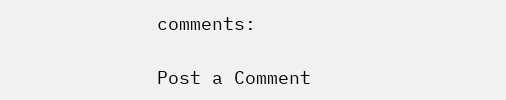comments:

Post a Comment